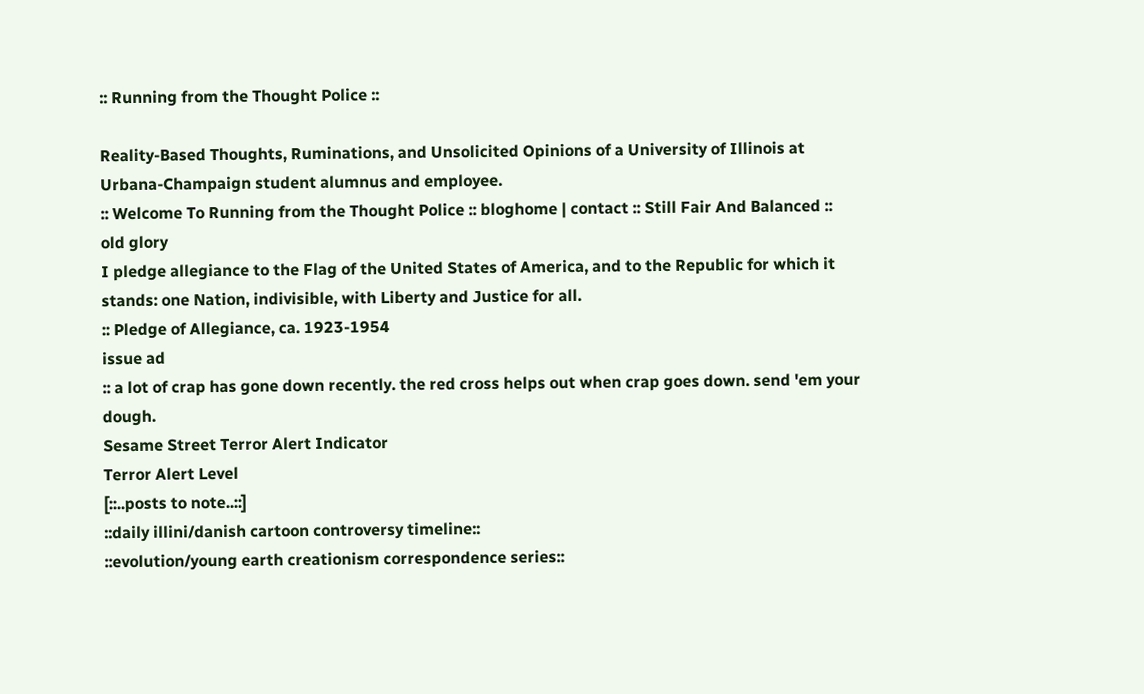:: Running from the Thought Police ::

Reality-Based Thoughts, Ruminations, and Unsolicited Opinions of a University of Illinois at Urbana-Champaign student alumnus and employee.
:: Welcome To Running from the Thought Police :: bloghome | contact :: Still Fair And Balanced ::
old glory
I pledge allegiance to the Flag of the United States of America, and to the Republic for which it stands: one Nation, indivisible, with Liberty and Justice for all.
:: Pledge of Allegiance, ca. 1923-1954
issue ad
:: a lot of crap has gone down recently. the red cross helps out when crap goes down. send 'em your dough.
Sesame Street Terror Alert Indicator
Terror Alert Level
[::..posts to note..::]
::daily illini/danish cartoon controversy timeline::
::evolution/young earth creationism correspondence series::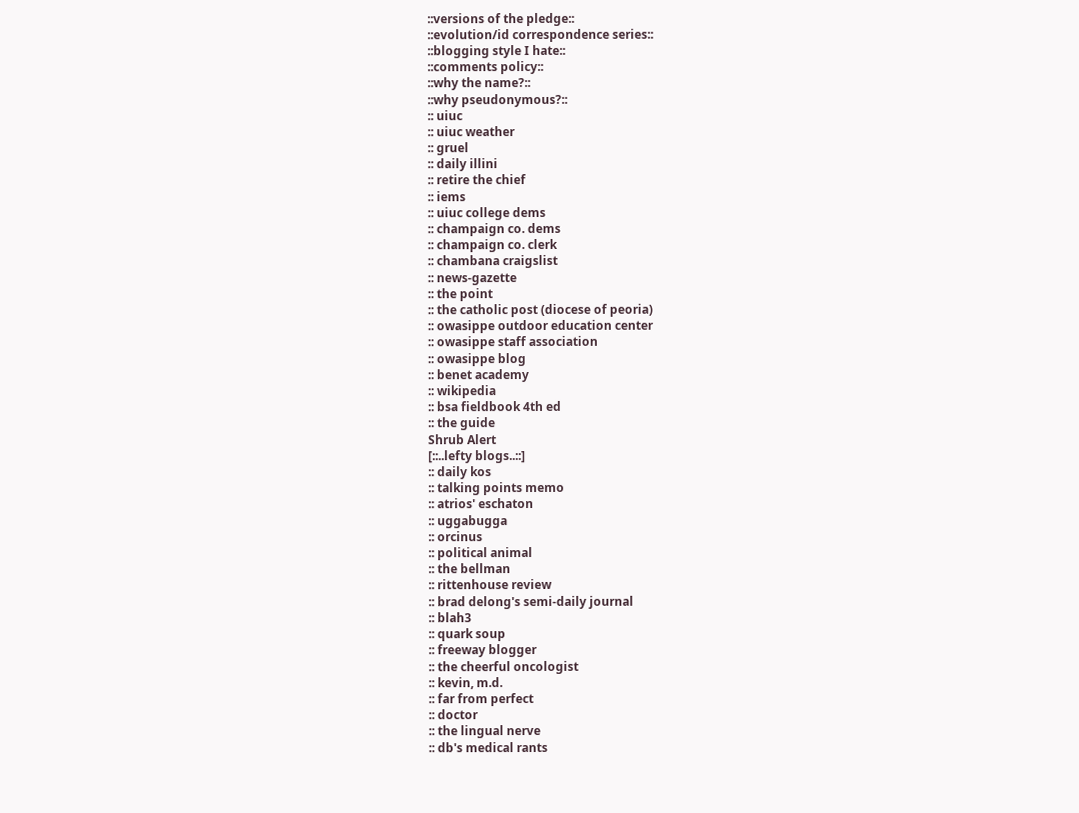::versions of the pledge::
::evolution/id correspondence series::
::blogging style I hate::
::comments policy::
::why the name?::
::why pseudonymous?::
:: uiuc
:: uiuc weather
:: gruel
:: daily illini
:: retire the chief
:: iems
:: uiuc college dems
:: champaign co. dems
:: champaign co. clerk
:: chambana craigslist
:: news-gazette
:: the point
:: the catholic post (diocese of peoria)
:: owasippe outdoor education center
:: owasippe staff association
:: owasippe blog
:: benet academy
:: wikipedia
:: bsa fieldbook 4th ed
:: the guide
Shrub Alert
[::..lefty blogs..::]
:: daily kos
:: talking points memo
:: atrios' eschaton
:: uggabugga
:: orcinus
:: political animal
:: the bellman
:: rittenhouse review
:: brad delong's semi-daily journal
:: blah3
:: quark soup
:: freeway blogger
:: the cheerful oncologist
:: kevin, m.d.
:: far from perfect
:: doctor
:: the lingual nerve
:: db's medical rants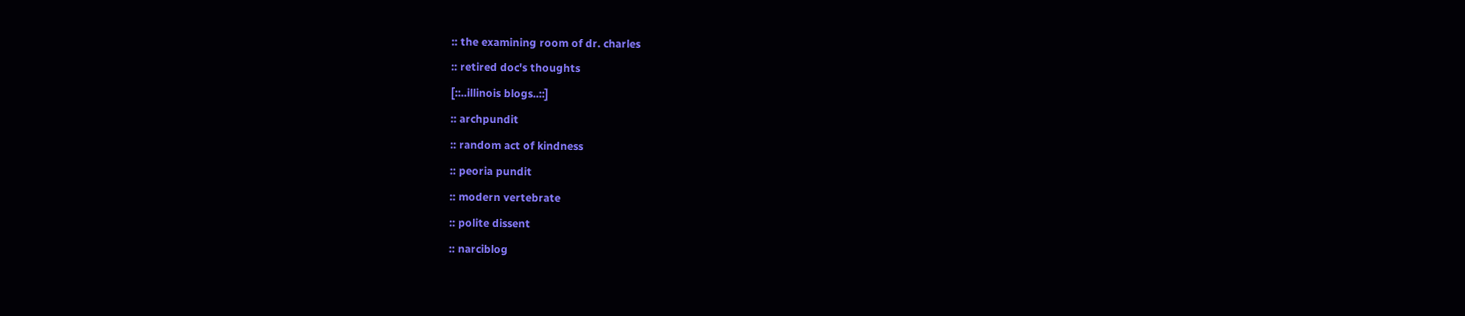:: the examining room of dr. charles
:: retired doc's thoughts
[::..illinois blogs..::]
:: archpundit
:: random act of kindness
:: peoria pundit
:: modern vertebrate
:: polite dissent
:: narciblog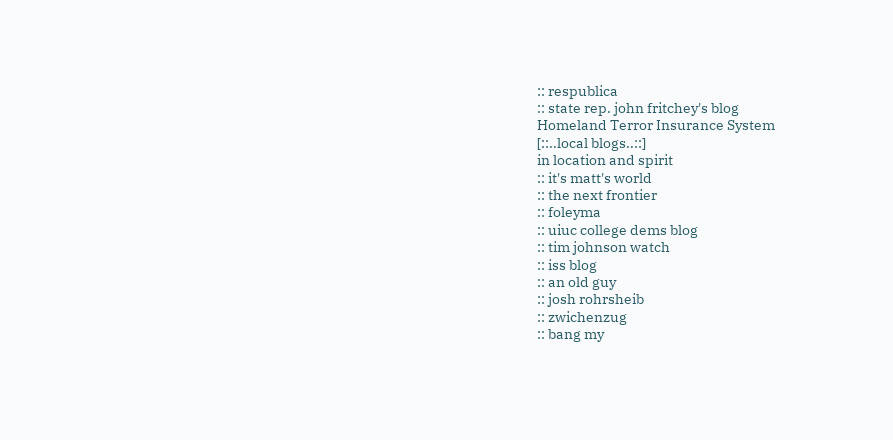:: respublica
:: state rep. john fritchey's blog
Homeland Terror Insurance System
[::..local blogs..::]
in location and spirit
:: it's matt's world
:: the next frontier
:: foleyma
:: uiuc college dems blog
:: tim johnson watch
:: iss blog
:: an old guy
:: josh rohrsheib
:: zwichenzug
:: bang my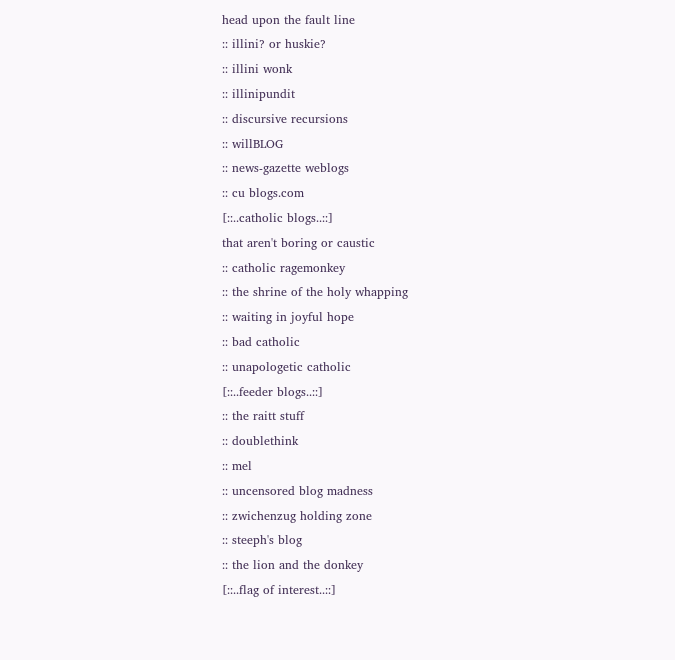head upon the fault line
:: illini? or huskie?
:: illini wonk
:: illinipundit
:: discursive recursions
:: willBLOG
:: news-gazette weblogs
:: cu blogs.com
[::..catholic blogs..::]
that aren't boring or caustic
:: catholic ragemonkey
:: the shrine of the holy whapping
:: waiting in joyful hope
:: bad catholic
:: unapologetic catholic
[::..feeder blogs..::]
:: the raitt stuff
:: doublethink
:: mel
:: uncensored blog madness
:: zwichenzug holding zone
:: steeph's blog
:: the lion and the donkey
[::..flag of interest..::]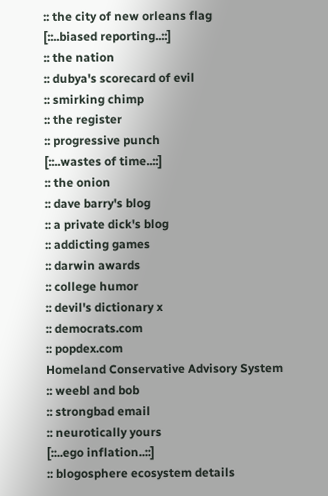:: the city of new orleans flag
[::..biased reporting..::]
:: the nation
:: dubya's scorecard of evil
:: smirking chimp
:: the register
:: progressive punch
[::..wastes of time..::]
:: the onion
:: dave barry's blog
:: a private dick's blog
:: addicting games
:: darwin awards
:: college humor
:: devil's dictionary x
:: democrats.com
:: popdex.com
Homeland Conservative Advisory System
:: weebl and bob
:: strongbad email
:: neurotically yours
[::..ego inflation..::]
:: blogosphere ecosystem details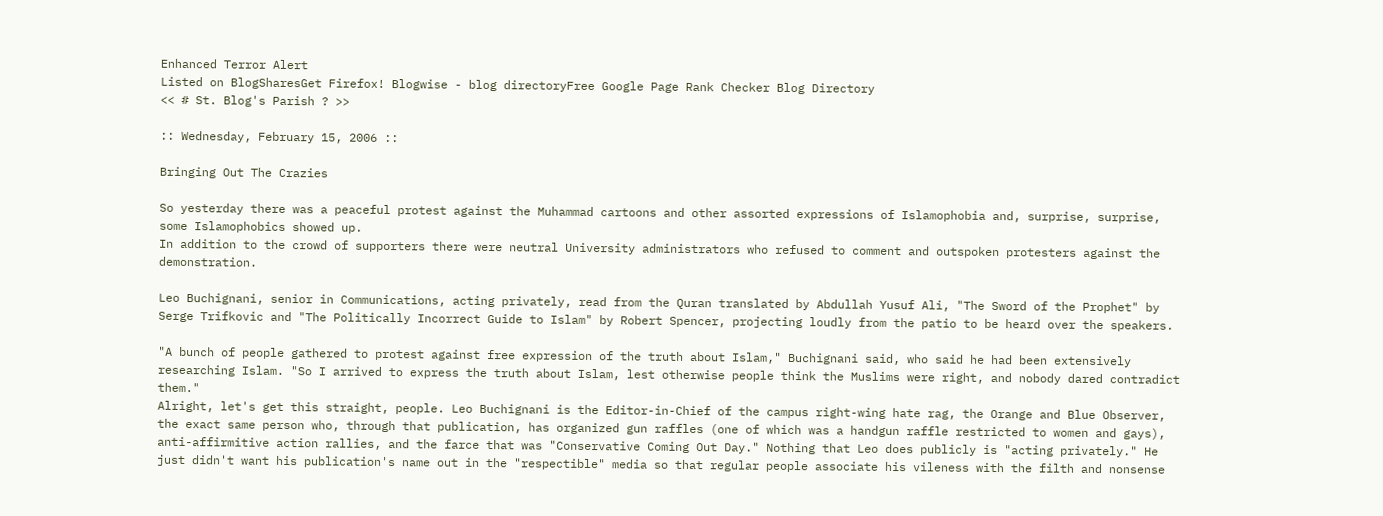Enhanced Terror Alert
Listed on BlogSharesGet Firefox! Blogwise - blog directoryFree Google Page Rank Checker Blog Directory
<< # St. Blog's Parish ? >>

:: Wednesday, February 15, 2006 ::

Bringing Out The Crazies

So yesterday there was a peaceful protest against the Muhammad cartoons and other assorted expressions of Islamophobia and, surprise, surprise, some Islamophobics showed up.
In addition to the crowd of supporters there were neutral University administrators who refused to comment and outspoken protesters against the demonstration.

Leo Buchignani, senior in Communications, acting privately, read from the Quran translated by Abdullah Yusuf Ali, "The Sword of the Prophet" by Serge Trifkovic and "The Politically Incorrect Guide to Islam" by Robert Spencer, projecting loudly from the patio to be heard over the speakers.

"A bunch of people gathered to protest against free expression of the truth about Islam," Buchignani said, who said he had been extensively researching Islam. "So I arrived to express the truth about Islam, lest otherwise people think the Muslims were right, and nobody dared contradict them."
Alright, let's get this straight, people. Leo Buchignani is the Editor-in-Chief of the campus right-wing hate rag, the Orange and Blue Observer, the exact same person who, through that publication, has organized gun raffles (one of which was a handgun raffle restricted to women and gays), anti-affirmitive action rallies, and the farce that was "Conservative Coming Out Day." Nothing that Leo does publicly is "acting privately." He just didn't want his publication's name out in the "respectible" media so that regular people associate his vileness with the filth and nonsense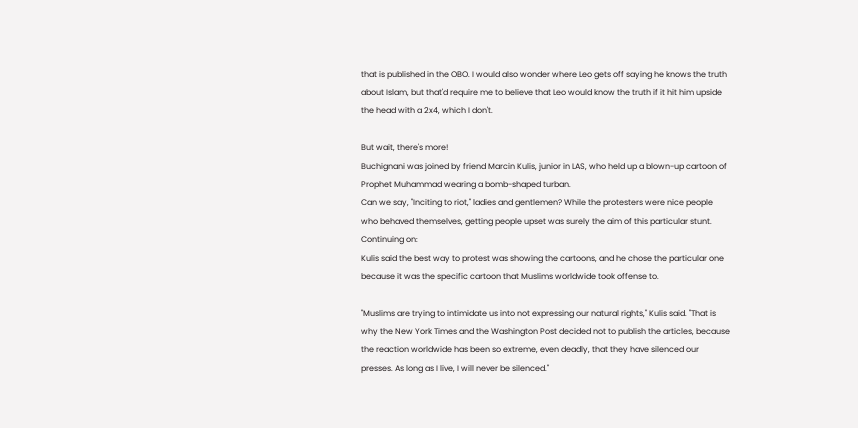that is published in the OBO. I would also wonder where Leo gets off saying he knows the truth about Islam, but that'd require me to believe that Leo would know the truth if it hit him upside the head with a 2x4, which I don't.

But wait, there's more!
Buchignani was joined by friend Marcin Kulis, junior in LAS, who held up a blown-up cartoon of Prophet Muhammad wearing a bomb-shaped turban.
Can we say, "Inciting to riot," ladies and gentlemen? While the protesters were nice people who behaved themselves, getting people upset was surely the aim of this particular stunt. Continuing on:
Kulis said the best way to protest was showing the cartoons, and he chose the particular one because it was the specific cartoon that Muslims worldwide took offense to.

"Muslims are trying to intimidate us into not expressing our natural rights," Kulis said. "That is why the New York Times and the Washington Post decided not to publish the articles, because the reaction worldwide has been so extreme, even deadly, that they have silenced our presses. As long as I live, I will never be silenced."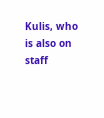Kulis, who is also on staff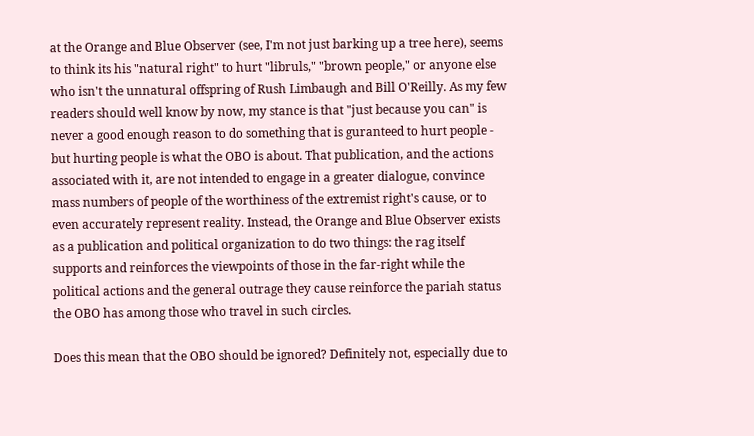at the Orange and Blue Observer (see, I'm not just barking up a tree here), seems to think its his "natural right" to hurt "libruls," "brown people," or anyone else who isn't the unnatural offspring of Rush Limbaugh and Bill O'Reilly. As my few readers should well know by now, my stance is that "just because you can" is never a good enough reason to do something that is guranteed to hurt people - but hurting people is what the OBO is about. That publication, and the actions associated with it, are not intended to engage in a greater dialogue, convince mass numbers of people of the worthiness of the extremist right's cause, or to even accurately represent reality. Instead, the Orange and Blue Observer exists as a publication and political organization to do two things: the rag itself supports and reinforces the viewpoints of those in the far-right while the political actions and the general outrage they cause reinforce the pariah status the OBO has among those who travel in such circles.

Does this mean that the OBO should be ignored? Definitely not, especially due to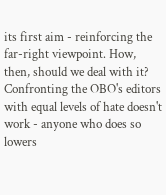its first aim - reinforcing the far-right viewpoint. How, then, should we deal with it? Confronting the OBO's editors with equal levels of hate doesn't work - anyone who does so lowers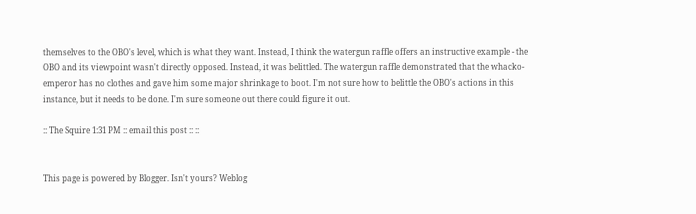themselves to the OBO's level, which is what they want. Instead, I think the watergun raffle offers an instructive example - the OBO and its viewpoint wasn't directly opposed. Instead, it was belittled. The watergun raffle demonstrated that the whacko-emperor has no clothes and gave him some major shrinkage to boot. I'm not sure how to belittle the OBO's actions in this instance, but it needs to be done. I'm sure someone out there could figure it out.

:: The Squire 1:31 PM :: email this post :: ::


This page is powered by Blogger. Isn't yours? Weblog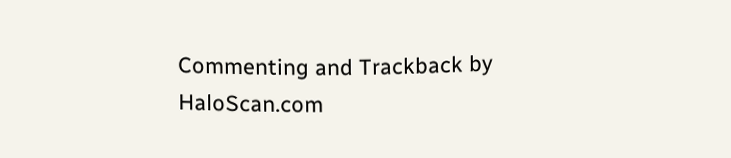Commenting and Trackback by HaloScan.com